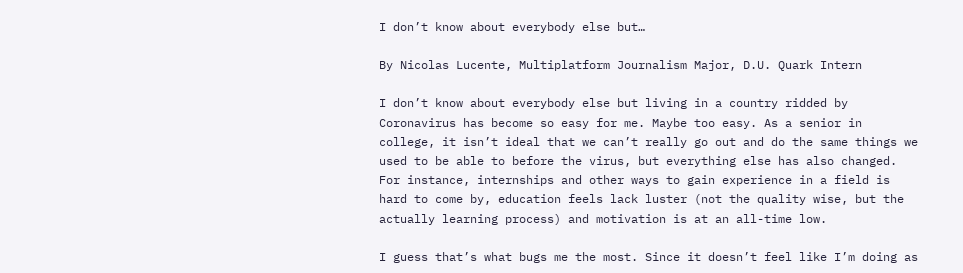I don’t know about everybody else but…

By Nicolas Lucente, Multiplatform Journalism Major, D.U. Quark Intern

I don’t know about everybody else but living in a country ridded by Coronavirus has become so easy for me. Maybe too easy. As a senior in college, it isn’t ideal that we can’t really go out and do the same things we used to be able to before the virus, but everything else has also changed. For instance, internships and other ways to gain experience in a field is hard to come by, education feels lack luster (not the quality wise, but the actually learning process) and motivation is at an all-time low.

I guess that’s what bugs me the most. Since it doesn’t feel like I’m doing as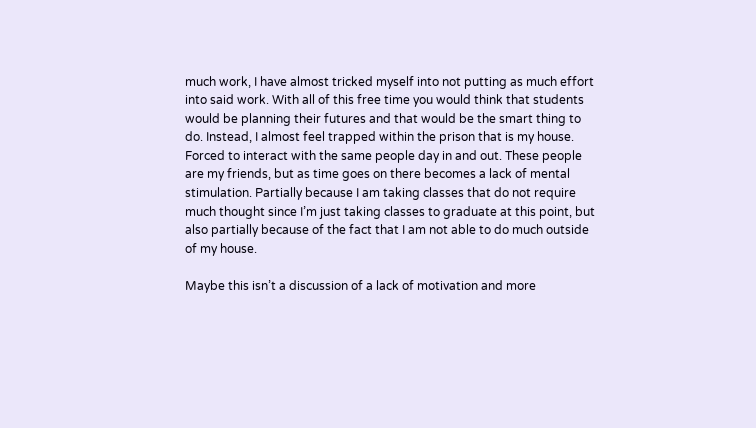much work, I have almost tricked myself into not putting as much effort into said work. With all of this free time you would think that students would be planning their futures and that would be the smart thing to do. Instead, I almost feel trapped within the prison that is my house. Forced to interact with the same people day in and out. These people are my friends, but as time goes on there becomes a lack of mental stimulation. Partially because I am taking classes that do not require much thought since I’m just taking classes to graduate at this point, but also partially because of the fact that I am not able to do much outside of my house.

Maybe this isn’t a discussion of a lack of motivation and more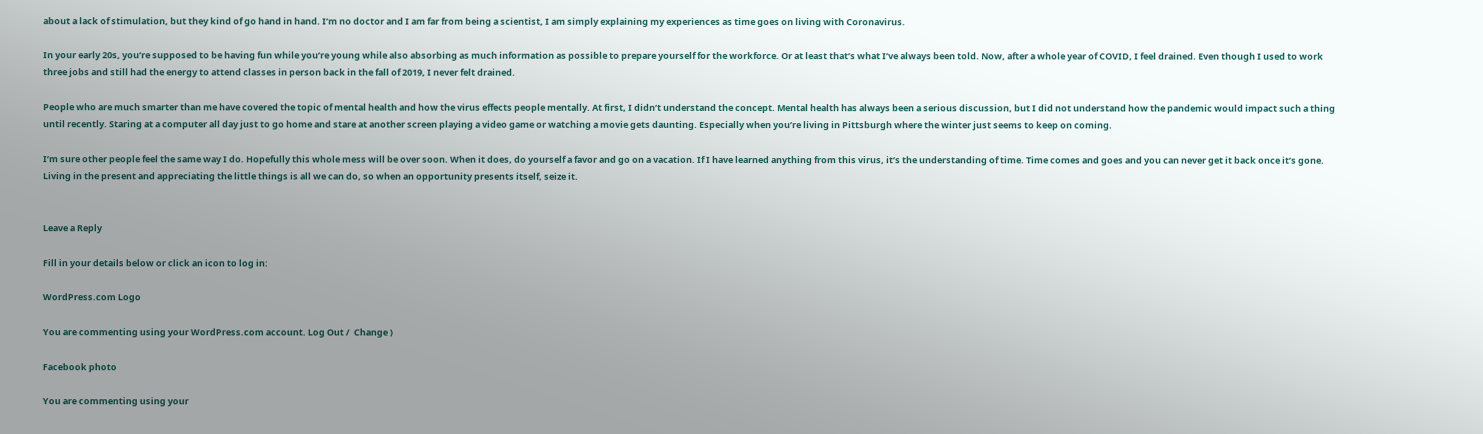about a lack of stimulation, but they kind of go hand in hand. I’m no doctor and I am far from being a scientist, I am simply explaining my experiences as time goes on living with Coronavirus.

In your early 20s, you’re supposed to be having fun while you’re young while also absorbing as much information as possible to prepare yourself for the workforce. Or at least that’s what I’ve always been told. Now, after a whole year of COVID, I feel drained. Even though I used to work three jobs and still had the energy to attend classes in person back in the fall of 2019, I never felt drained.

People who are much smarter than me have covered the topic of mental health and how the virus effects people mentally. At first, I didn’t understand the concept. Mental health has always been a serious discussion, but I did not understand how the pandemic would impact such a thing until recently. Staring at a computer all day just to go home and stare at another screen playing a video game or watching a movie gets daunting. Especially when you’re living in Pittsburgh where the winter just seems to keep on coming.

I’m sure other people feel the same way I do. Hopefully this whole mess will be over soon. When it does, do yourself a favor and go on a vacation. If I have learned anything from this virus, it’s the understanding of time. Time comes and goes and you can never get it back once it’s gone. Living in the present and appreciating the little things is all we can do, so when an opportunity presents itself, seize it.


Leave a Reply

Fill in your details below or click an icon to log in:

WordPress.com Logo

You are commenting using your WordPress.com account. Log Out /  Change )

Facebook photo

You are commenting using your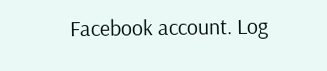Facebook account. Log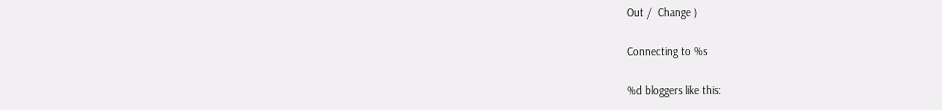Out /  Change )

Connecting to %s

%d bloggers like this: